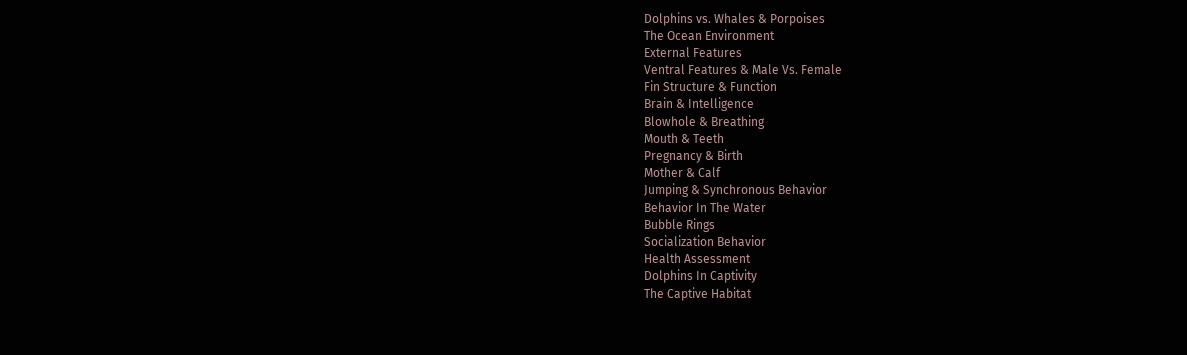Dolphins vs. Whales & Porpoises
The Ocean Environment
External Features
Ventral Features & Male Vs. Female
Fin Structure & Function
Brain & Intelligence
Blowhole & Breathing
Mouth & Teeth
Pregnancy & Birth
Mother & Calf
Jumping & Synchronous Behavior
Behavior In The Water
Bubble Rings
Socialization Behavior
Health Assessment
Dolphins In Captivity
The Captive Habitat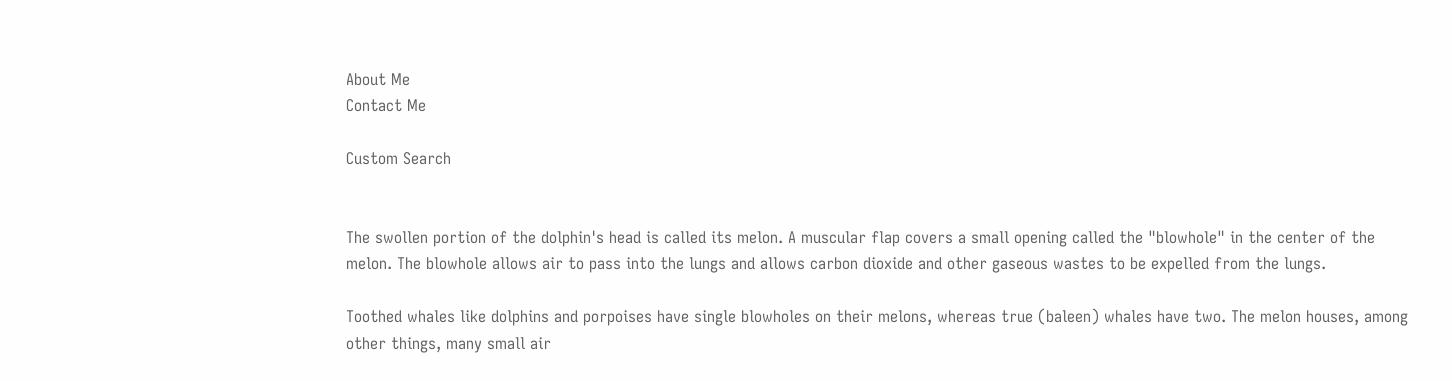About Me
Contact Me

Custom Search


The swollen portion of the dolphin's head is called its melon. A muscular flap covers a small opening called the "blowhole" in the center of the melon. The blowhole allows air to pass into the lungs and allows carbon dioxide and other gaseous wastes to be expelled from the lungs.

Toothed whales like dolphins and porpoises have single blowholes on their melons, whereas true (baleen) whales have two. The melon houses, among other things, many small air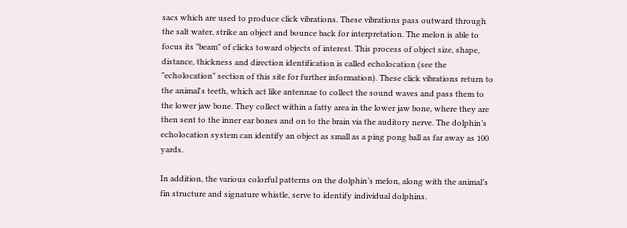sacs which are used to produce click vibrations. These vibrations pass outward through the salt water, strike an object and bounce back for interpretation. The melon is able to focus its "beam" of clicks toward objects of interest. This process of object size, shape, distance, thickness and direction identification is called echolocation (see the "echolocation" section of this site for further information). These click vibrations return to the animal's teeth, which act like antennae to collect the sound waves and pass them to the lower jaw bone. They collect within a fatty area in the lower jaw bone, where they are then sent to the inner ear bones and on to the brain via the auditory nerve. The dolphin’s echolocation system can identify an object as small as a ping pong ball as far away as 100 yards.

In addition, the various colorful patterns on the dolphin’s melon, along with the animal’s fin structure and signature whistle, serve to identify individual dolphins.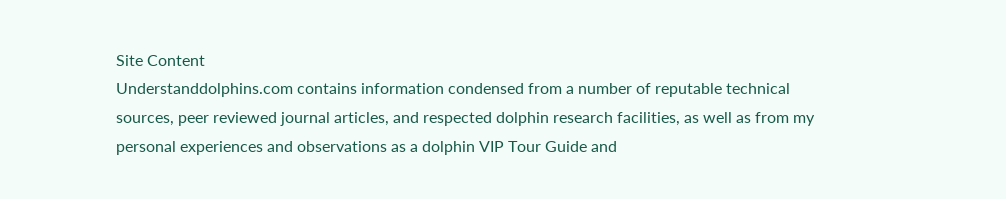Site Content
Understanddolphins.com contains information condensed from a number of reputable technical sources, peer reviewed journal articles, and respected dolphin research facilities, as well as from my personal experiences and observations as a dolphin VIP Tour Guide and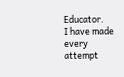Educator.
I have made every attempt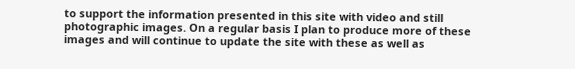to support the information presented in this site with video and still photographic images. On a regular basis I plan to produce more of these images and will continue to update the site with these as well as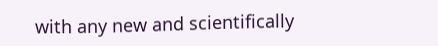with any new and scientifically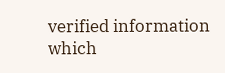verified information which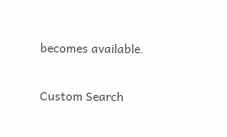becomes available.

Custom Search